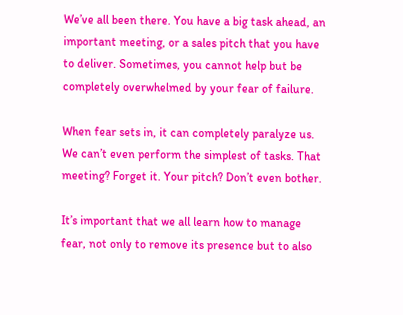We’ve all been there. You have a big task ahead, an important meeting, or a sales pitch that you have to deliver. Sometimes, you cannot help but be completely overwhelmed by your fear of failure.

When fear sets in, it can completely paralyze us. We can’t even perform the simplest of tasks. That meeting? Forget it. Your pitch? Don’t even bother.

It’s important that we all learn how to manage fear, not only to remove its presence but to also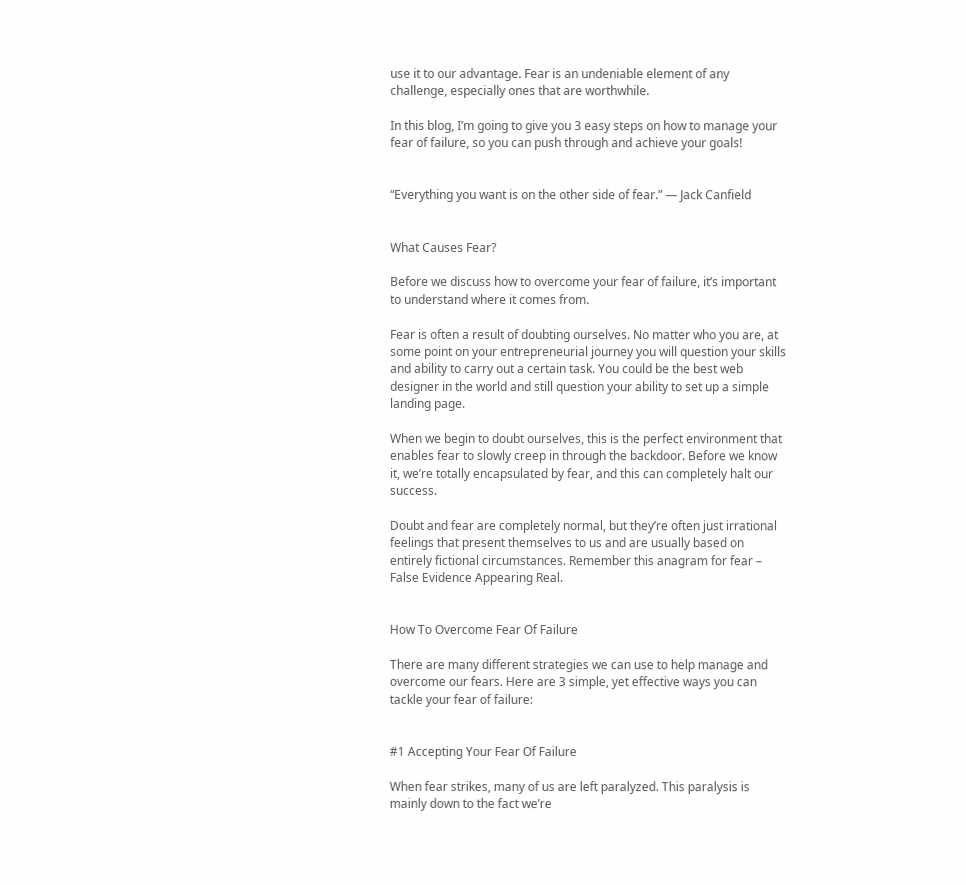use it to our advantage. Fear is an undeniable element of any challenge, especially ones that are worthwhile.

In this blog, I’m going to give you 3 easy steps on how to manage your fear of failure, so you can push through and achieve your goals!


“Everything you want is on the other side of fear.” — Jack Canfield


What Causes Fear?

Before we discuss how to overcome your fear of failure, it’s important to understand where it comes from.

Fear is often a result of doubting ourselves. No matter who you are, at some point on your entrepreneurial journey you will question your skills and ability to carry out a certain task. You could be the best web designer in the world and still question your ability to set up a simple landing page.

When we begin to doubt ourselves, this is the perfect environment that enables fear to slowly creep in through the backdoor. Before we know it, we’re totally encapsulated by fear, and this can completely halt our success.

Doubt and fear are completely normal, but they’re often just irrational feelings that present themselves to us and are usually based on entirely fictional circumstances. Remember this anagram for fear – False Evidence Appearing Real.


How To Overcome Fear Of Failure

There are many different strategies we can use to help manage and overcome our fears. Here are 3 simple, yet effective ways you can tackle your fear of failure:


#1 Accepting Your Fear Of Failure

When fear strikes, many of us are left paralyzed. This paralysis is mainly down to the fact we’re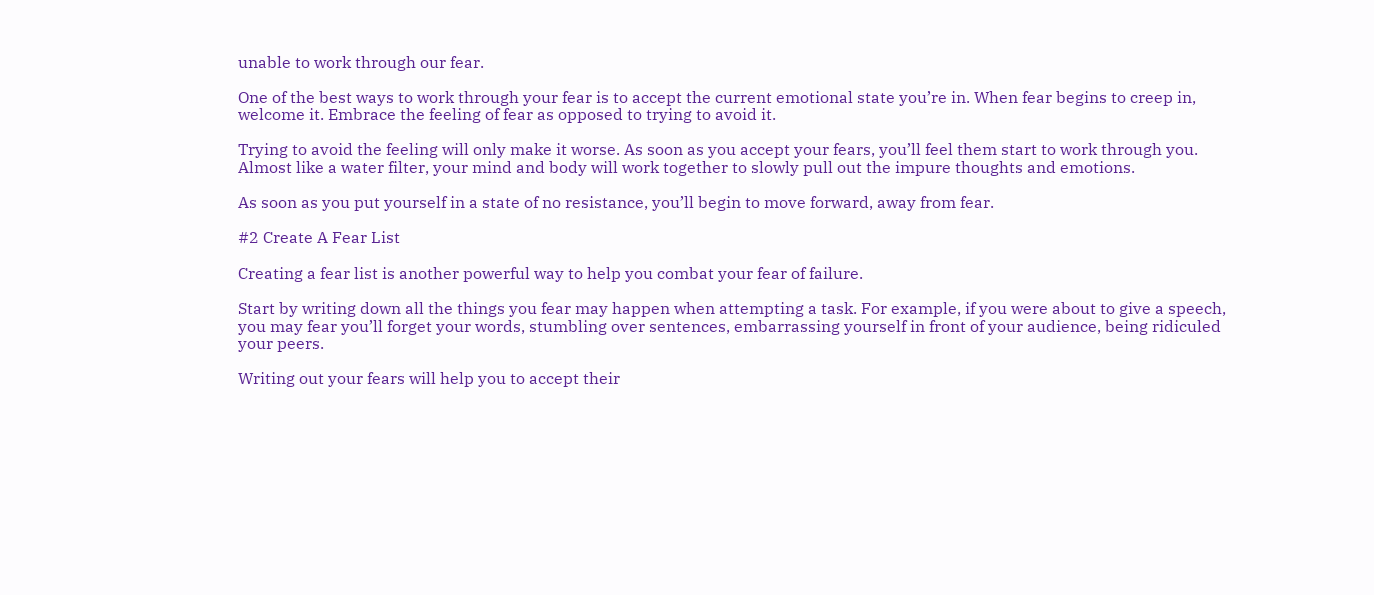unable to work through our fear.

One of the best ways to work through your fear is to accept the current emotional state you’re in. When fear begins to creep in, welcome it. Embrace the feeling of fear as opposed to trying to avoid it.

Trying to avoid the feeling will only make it worse. As soon as you accept your fears, you’ll feel them start to work through you. Almost like a water filter, your mind and body will work together to slowly pull out the impure thoughts and emotions.

As soon as you put yourself in a state of no resistance, you’ll begin to move forward, away from fear.

#2 Create A Fear List

Creating a fear list is another powerful way to help you combat your fear of failure.

Start by writing down all the things you fear may happen when attempting a task. For example, if you were about to give a speech, you may fear you’ll forget your words, stumbling over sentences, embarrassing yourself in front of your audience, being ridiculed your peers.

Writing out your fears will help you to accept their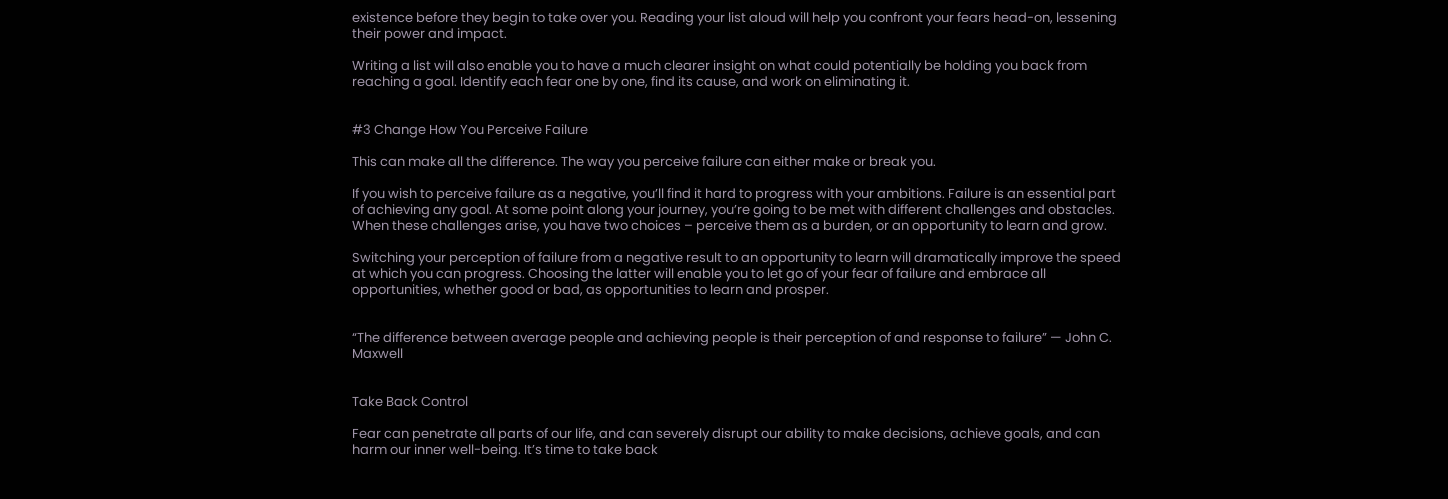existence before they begin to take over you. Reading your list aloud will help you confront your fears head-on, lessening their power and impact.

Writing a list will also enable you to have a much clearer insight on what could potentially be holding you back from reaching a goal. Identify each fear one by one, find its cause, and work on eliminating it.


#3 Change How You Perceive Failure

This can make all the difference. The way you perceive failure can either make or break you.

If you wish to perceive failure as a negative, you’ll find it hard to progress with your ambitions. Failure is an essential part of achieving any goal. At some point along your journey, you’re going to be met with different challenges and obstacles. When these challenges arise, you have two choices – perceive them as a burden, or an opportunity to learn and grow.

Switching your perception of failure from a negative result to an opportunity to learn will dramatically improve the speed at which you can progress. Choosing the latter will enable you to let go of your fear of failure and embrace all opportunities, whether good or bad, as opportunities to learn and prosper.


“The difference between average people and achieving people is their perception of and response to failure” — John C. Maxwell


Take Back Control

Fear can penetrate all parts of our life, and can severely disrupt our ability to make decisions, achieve goals, and can harm our inner well-being. It’s time to take back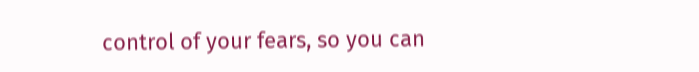control of your fears, so you can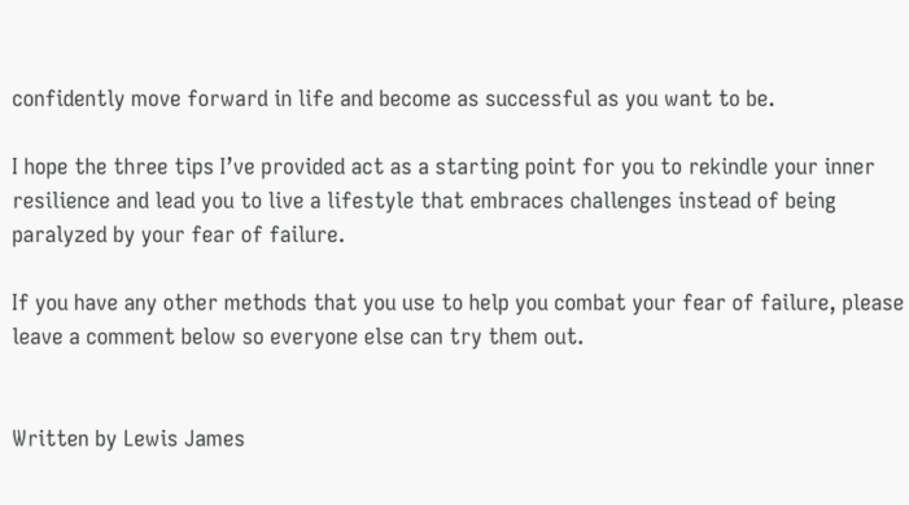confidently move forward in life and become as successful as you want to be.

I hope the three tips I’ve provided act as a starting point for you to rekindle your inner resilience and lead you to live a lifestyle that embraces challenges instead of being paralyzed by your fear of failure.

If you have any other methods that you use to help you combat your fear of failure, please leave a comment below so everyone else can try them out.


Written by Lewis James